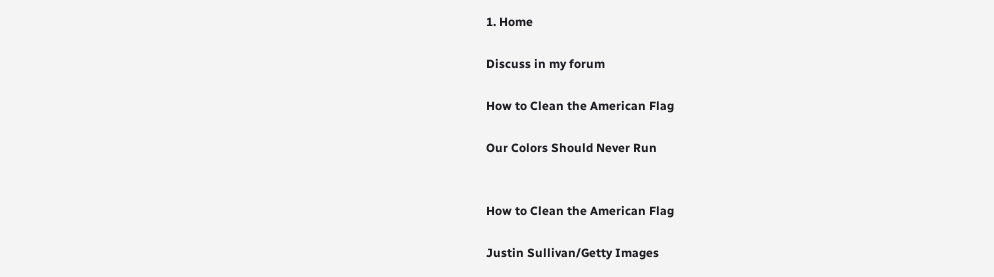1. Home

Discuss in my forum

How to Clean the American Flag

Our Colors Should Never Run


How to Clean the American Flag

Justin Sullivan/Getty Images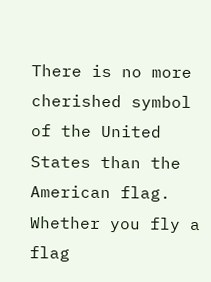There is no more cherished symbol of the United States than the American flag. Whether you fly a flag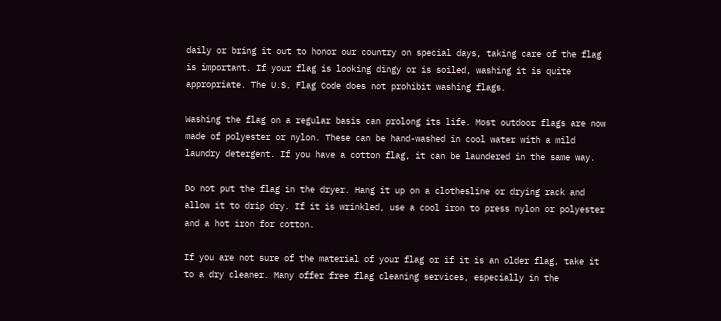daily or bring it out to honor our country on special days, taking care of the flag is important. If your flag is looking dingy or is soiled, washing it is quite appropriate. The U.S. Flag Code does not prohibit washing flags.

Washing the flag on a regular basis can prolong its life. Most outdoor flags are now made of polyester or nylon. These can be hand-washed in cool water with a mild laundry detergent. If you have a cotton flag, it can be laundered in the same way.

Do not put the flag in the dryer. Hang it up on a clothesline or drying rack and allow it to drip dry. If it is wrinkled, use a cool iron to press nylon or polyester and a hot iron for cotton.

If you are not sure of the material of your flag or if it is an older flag, take it to a dry cleaner. Many offer free flag cleaning services, especially in the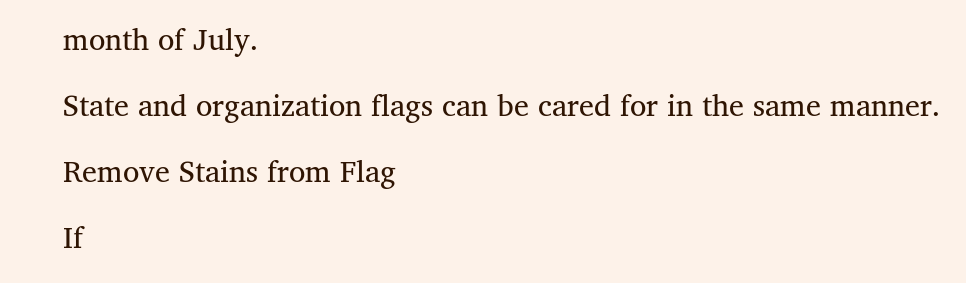month of July.

State and organization flags can be cared for in the same manner.

Remove Stains from Flag

If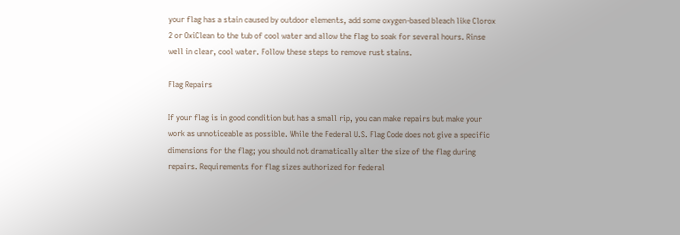your flag has a stain caused by outdoor elements, add some oxygen-based bleach like Clorox 2 or OxiClean to the tub of cool water and allow the flag to soak for several hours. Rinse well in clear, cool water. Follow these steps to remove rust stains.

Flag Repairs

If your flag is in good condition but has a small rip, you can make repairs but make your work as unnoticeable as possible. While the Federal U.S. Flag Code does not give a specific dimensions for the flag; you should not dramatically alter the size of the flag during repairs. Requirements for flag sizes authorized for federal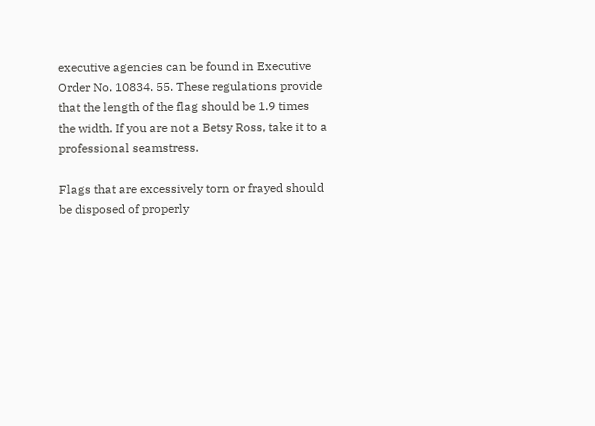executive agencies can be found in Executive Order No. 10834. 55. These regulations provide that the length of the flag should be 1.9 times the width. If you are not a Betsy Ross, take it to a professional seamstress.

Flags that are excessively torn or frayed should be disposed of properly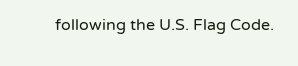following the U.S. Flag Code.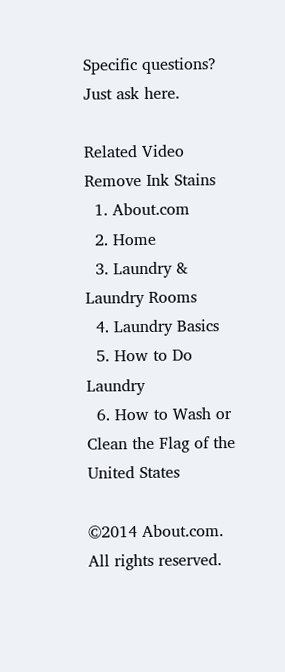Specific questions? Just ask here.

Related Video
Remove Ink Stains
  1. About.com
  2. Home
  3. Laundry & Laundry Rooms
  4. Laundry Basics
  5. How to Do Laundry
  6. How to Wash or Clean the Flag of the United States

©2014 About.com. All rights reserved.